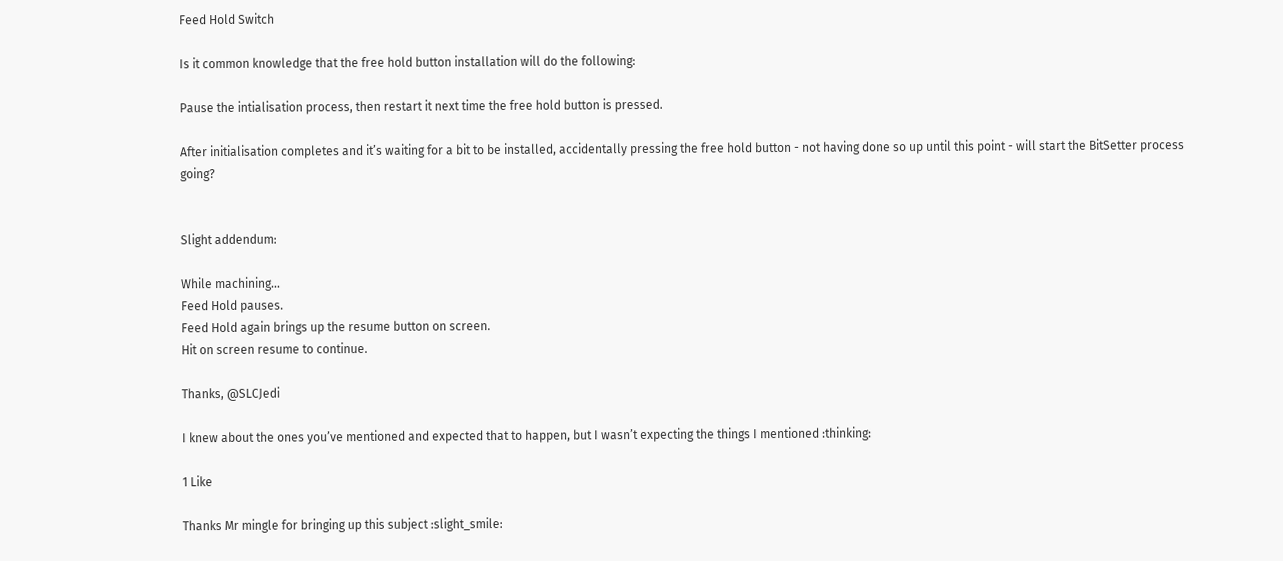Feed Hold Switch

Is it common knowledge that the free hold button installation will do the following:

Pause the intialisation process, then restart it next time the free hold button is pressed.

After initialisation completes and it’s waiting for a bit to be installed, accidentally pressing the free hold button - not having done so up until this point - will start the BitSetter process going?


Slight addendum:

While machining…
Feed Hold pauses.
Feed Hold again brings up the resume button on screen.
Hit on screen resume to continue.

Thanks, @SLCJedi

I knew about the ones you’ve mentioned and expected that to happen, but I wasn’t expecting the things I mentioned :thinking:

1 Like

Thanks Mr mingle for bringing up this subject :slight_smile: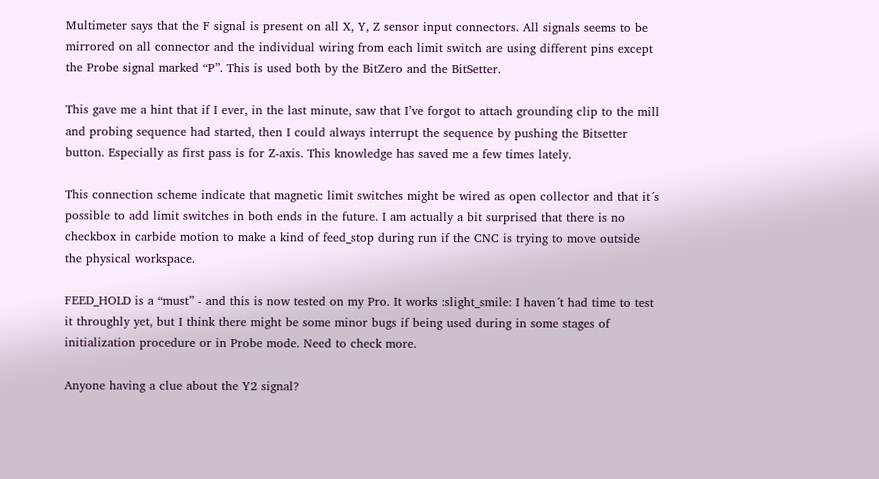Multimeter says that the F signal is present on all X, Y, Z sensor input connectors. All signals seems to be mirrored on all connector and the individual wiring from each limit switch are using different pins except the Probe signal marked “P”. This is used both by the BitZero and the BitSetter.

This gave me a hint that if I ever, in the last minute, saw that I’ve forgot to attach grounding clip to the mill and probing sequence had started, then I could always interrupt the sequence by pushing the Bitsetter button. Especially as first pass is for Z-axis. This knowledge has saved me a few times lately.

This connection scheme indicate that magnetic limit switches might be wired as open collector and that it´s possible to add limit switches in both ends in the future. I am actually a bit surprised that there is no checkbox in carbide motion to make a kind of feed_stop during run if the CNC is trying to move outside the physical workspace.

FEED_HOLD is a “must” - and this is now tested on my Pro. It works :slight_smile: I haven´t had time to test it throughly yet, but I think there might be some minor bugs if being used during in some stages of initialization procedure or in Probe mode. Need to check more.

Anyone having a clue about the Y2 signal?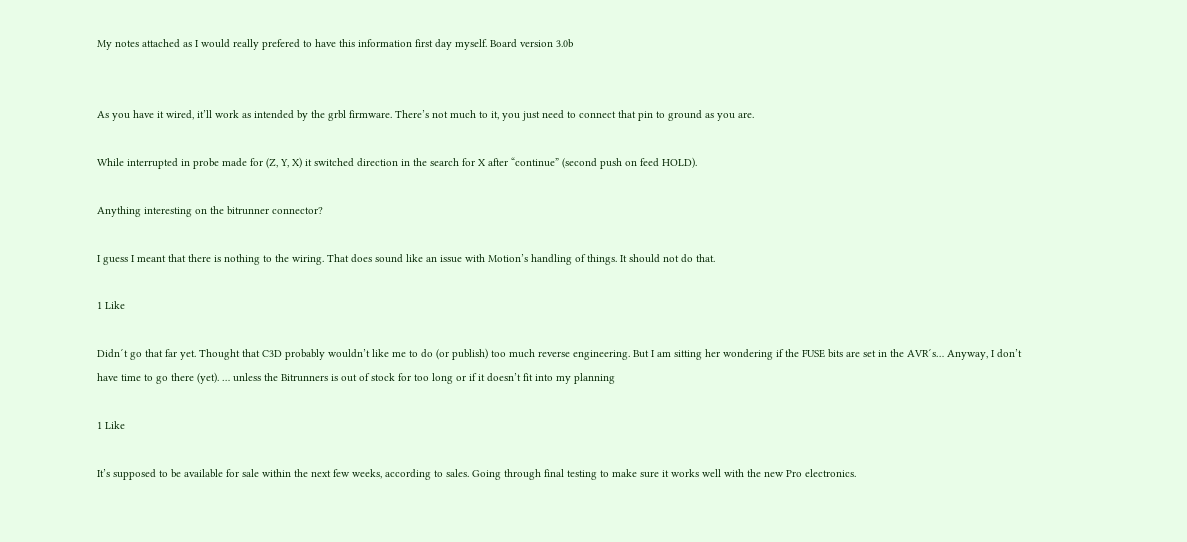My notes attached as I would really prefered to have this information first day myself. Board version 3.0b


As you have it wired, it’ll work as intended by the grbl firmware. There’s not much to it, you just need to connect that pin to ground as you are.

While interrupted in probe made for (Z, Y, X) it switched direction in the search for X after “continue” (second push on feed HOLD).

Anything interesting on the bitrunner connector?

I guess I meant that there is nothing to the wiring. That does sound like an issue with Motion’s handling of things. It should not do that.

1 Like

Didn´t go that far yet. Thought that C3D probably wouldn’t like me to do (or publish) too much reverse engineering. But I am sitting her wondering if the FUSE bits are set in the AVR´s… Anyway, I don’t have time to go there (yet). … unless the Bitrunners is out of stock for too long or if it doesn’t fit into my planning

1 Like

It’s supposed to be available for sale within the next few weeks, according to sales. Going through final testing to make sure it works well with the new Pro electronics.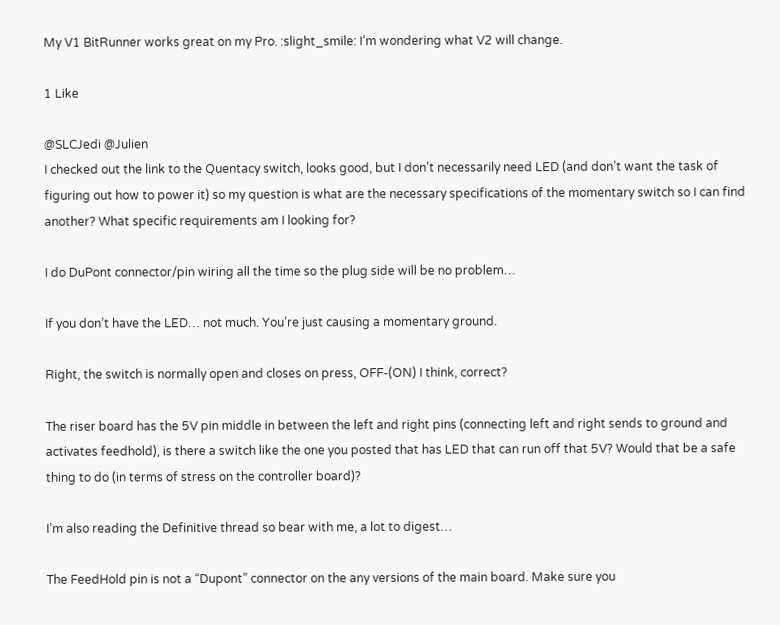My V1 BitRunner works great on my Pro. :slight_smile: I’m wondering what V2 will change.

1 Like

@SLCJedi @Julien
I checked out the link to the Quentacy switch, looks good, but I don’t necessarily need LED (and don’t want the task of figuring out how to power it) so my question is what are the necessary specifications of the momentary switch so I can find another? What specific requirements am I looking for?

I do DuPont connector/pin wiring all the time so the plug side will be no problem…

If you don’t have the LED… not much. You’re just causing a momentary ground.

Right, the switch is normally open and closes on press, OFF-(ON) I think, correct?

The riser board has the 5V pin middle in between the left and right pins (connecting left and right sends to ground and activates feedhold), is there a switch like the one you posted that has LED that can run off that 5V? Would that be a safe thing to do (in terms of stress on the controller board)?

I’m also reading the Definitive thread so bear with me, a lot to digest…

The FeedHold pin is not a “Dupont” connector on the any versions of the main board. Make sure you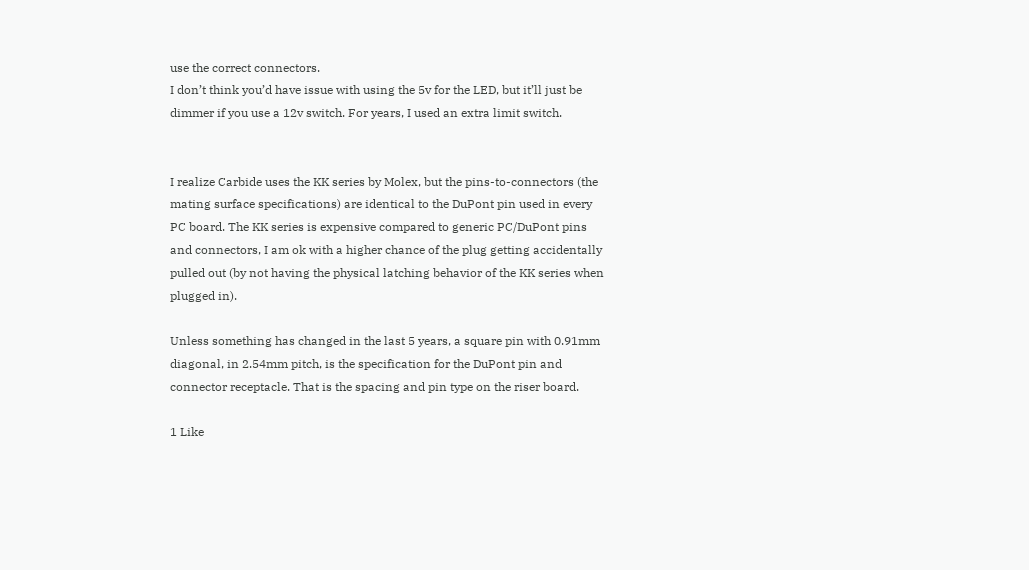use the correct connectors.
I don’t think you’d have issue with using the 5v for the LED, but it’ll just be dimmer if you use a 12v switch. For years, I used an extra limit switch.


I realize Carbide uses the KK series by Molex, but the pins-to-connectors (the mating surface specifications) are identical to the DuPont pin used in every PC board. The KK series is expensive compared to generic PC/DuPont pins and connectors, I am ok with a higher chance of the plug getting accidentally pulled out (by not having the physical latching behavior of the KK series when plugged in).

Unless something has changed in the last 5 years, a square pin with 0.91mm diagonal, in 2.54mm pitch, is the specification for the DuPont pin and connector receptacle. That is the spacing and pin type on the riser board.

1 Like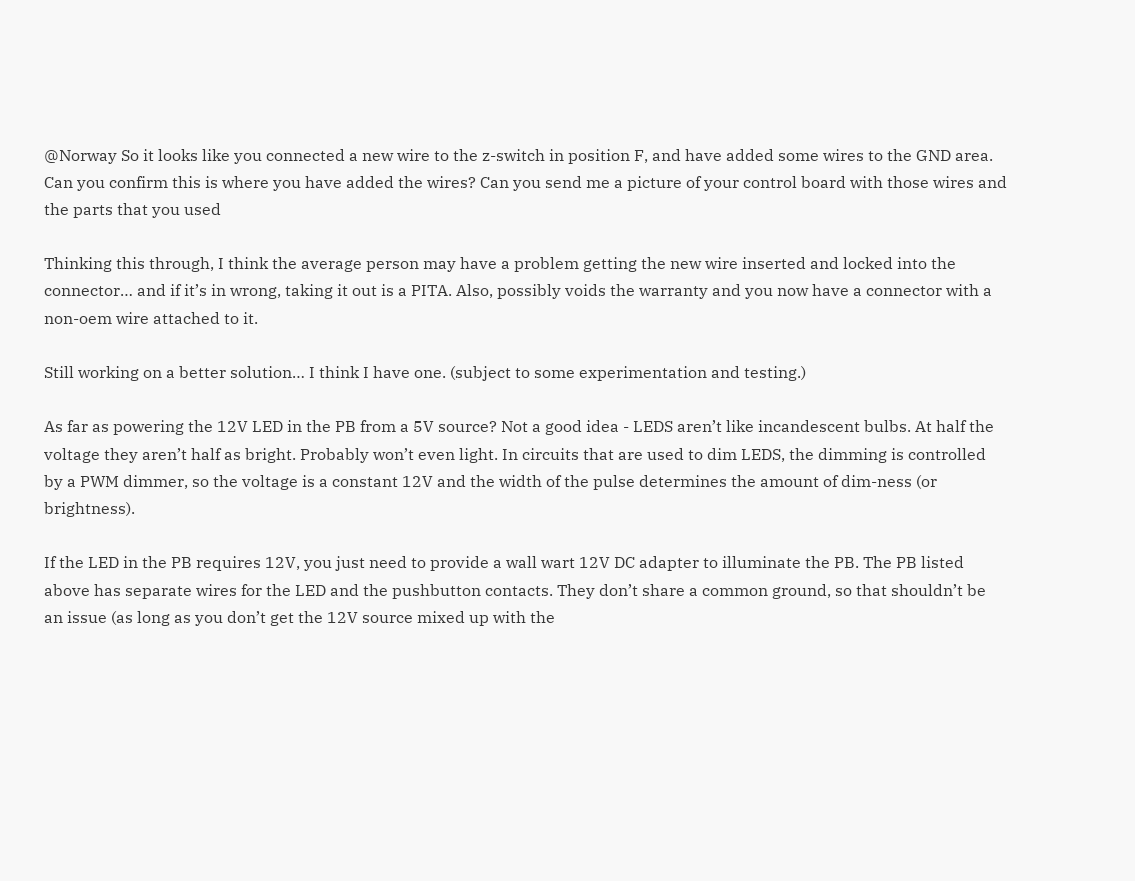@Norway So it looks like you connected a new wire to the z-switch in position F, and have added some wires to the GND area. Can you confirm this is where you have added the wires? Can you send me a picture of your control board with those wires and the parts that you used

Thinking this through, I think the average person may have a problem getting the new wire inserted and locked into the connector… and if it’s in wrong, taking it out is a PITA. Also, possibly voids the warranty and you now have a connector with a non-oem wire attached to it.

Still working on a better solution… I think I have one. (subject to some experimentation and testing.)

As far as powering the 12V LED in the PB from a 5V source? Not a good idea - LEDS aren’t like incandescent bulbs. At half the voltage they aren’t half as bright. Probably won’t even light. In circuits that are used to dim LEDS, the dimming is controlled by a PWM dimmer, so the voltage is a constant 12V and the width of the pulse determines the amount of dim-ness (or brightness).

If the LED in the PB requires 12V, you just need to provide a wall wart 12V DC adapter to illuminate the PB. The PB listed above has separate wires for the LED and the pushbutton contacts. They don’t share a common ground, so that shouldn’t be an issue (as long as you don’t get the 12V source mixed up with the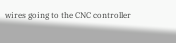wires going to the CNC controller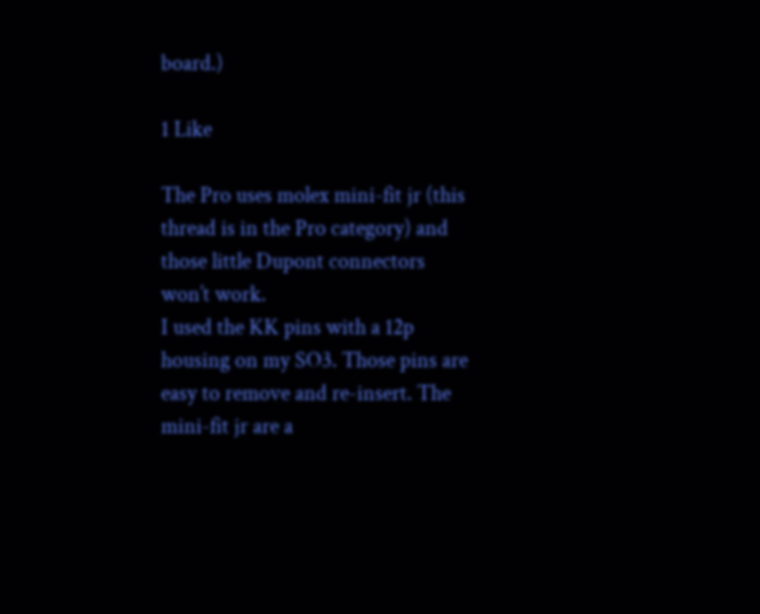board.)

1 Like

The Pro uses molex mini-fit jr (this thread is in the Pro category) and those little Dupont connectors won’t work.
I used the KK pins with a 12p housing on my SO3. Those pins are easy to remove and re-insert. The mini-fit jr are a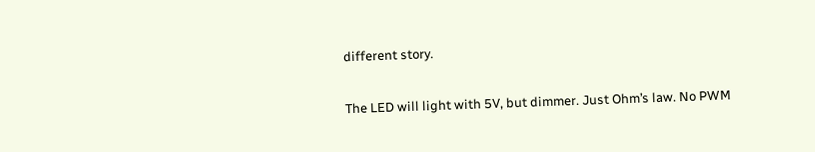different story.


The LED will light with 5V, but dimmer. Just Ohm’s law. No PWM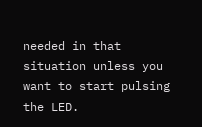needed in that situation unless you want to start pulsing the LED.